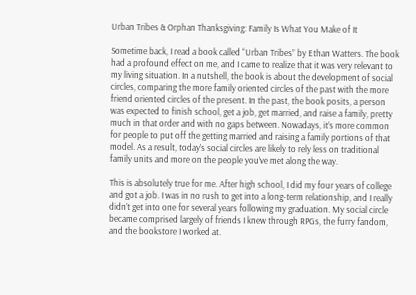Urban Tribes & Orphan Thanksgiving: Family Is What You Make of It

Sometime back, I read a book called “Urban Tribes” by Ethan Watters. The book had a profound effect on me, and I came to realize that it was very relevant to my living situation. In a nutshell, the book is about the development of social circles, comparing the more family oriented circles of the past with the more friend oriented circles of the present. In the past, the book posits, a person was expected to finish school, get a job, get married, and raise a family, pretty much in that order and with no gaps between. Nowadays, it’s more common for people to put off the getting married and raising a family portions of that model. As a result, today’s social circles are likely to rely less on traditional family units and more on the people you’ve met along the way.

This is absolutely true for me. After high school, I did my four years of college and got a job. I was in no rush to get into a long-term relationship, and I really didn’t get into one for several years following my graduation. My social circle became comprised largely of friends I knew through RPGs, the furry fandom, and the bookstore I worked at.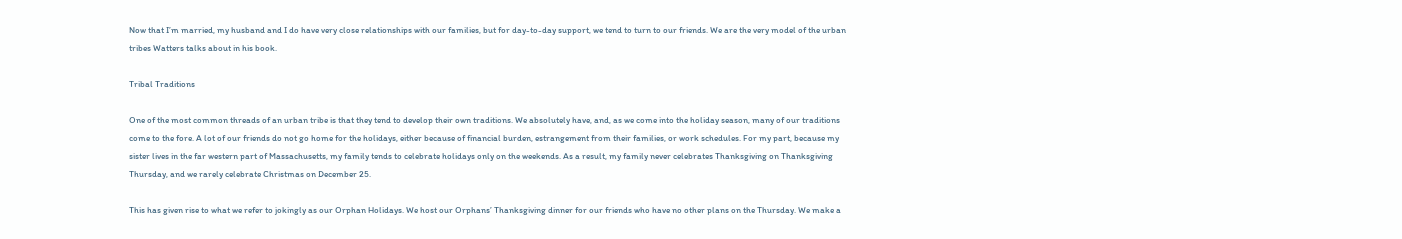Now that I’m married, my husband and I do have very close relationships with our families, but for day-to-day support, we tend to turn to our friends. We are the very model of the urban tribes Watters talks about in his book.

Tribal Traditions

One of the most common threads of an urban tribe is that they tend to develop their own traditions. We absolutely have, and, as we come into the holiday season, many of our traditions come to the fore. A lot of our friends do not go home for the holidays, either because of financial burden, estrangement from their families, or work schedules. For my part, because my sister lives in the far western part of Massachusetts, my family tends to celebrate holidays only on the weekends. As a result, my family never celebrates Thanksgiving on Thanksgiving Thursday, and we rarely celebrate Christmas on December 25.

This has given rise to what we refer to jokingly as our Orphan Holidays. We host our Orphans’ Thanksgiving dinner for our friends who have no other plans on the Thursday. We make a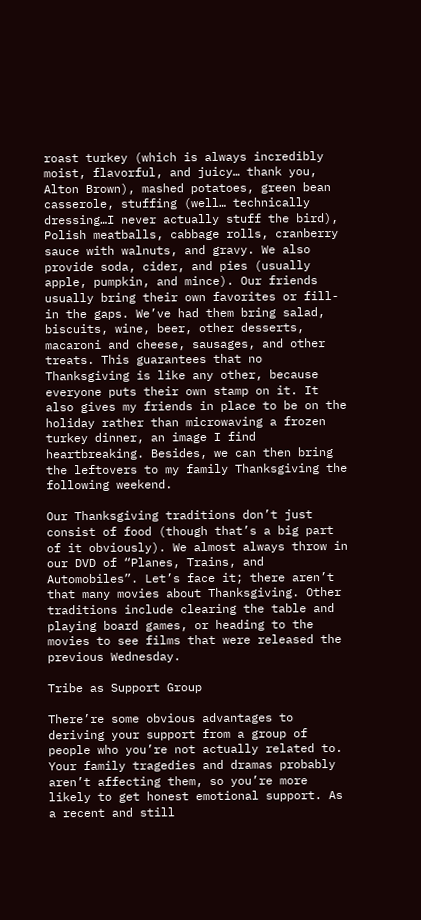roast turkey (which is always incredibly moist, flavorful, and juicy… thank you, Alton Brown), mashed potatoes, green bean casserole, stuffing (well… technically dressing…I never actually stuff the bird), Polish meatballs, cabbage rolls, cranberry sauce with walnuts, and gravy. We also provide soda, cider, and pies (usually apple, pumpkin, and mince). Our friends usually bring their own favorites or fill-in the gaps. We’ve had them bring salad, biscuits, wine, beer, other desserts, macaroni and cheese, sausages, and other treats. This guarantees that no Thanksgiving is like any other, because everyone puts their own stamp on it. It also gives my friends in place to be on the holiday rather than microwaving a frozen turkey dinner, an image I find heartbreaking. Besides, we can then bring the leftovers to my family Thanksgiving the following weekend.

Our Thanksgiving traditions don’t just consist of food (though that’s a big part of it obviously). We almost always throw in our DVD of “Planes, Trains, and Automobiles”. Let’s face it; there aren’t that many movies about Thanksgiving. Other traditions include clearing the table and playing board games, or heading to the movies to see films that were released the previous Wednesday.

Tribe as Support Group

There’re some obvious advantages to deriving your support from a group of people who you’re not actually related to. Your family tragedies and dramas probably aren’t affecting them, so you’re more likely to get honest emotional support. As a recent and still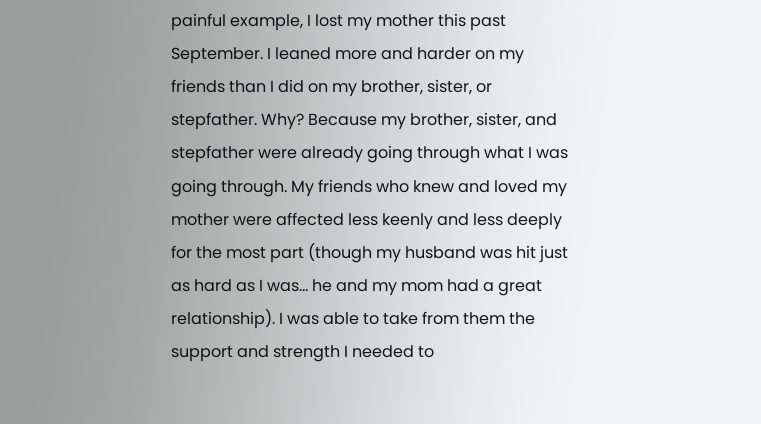painful example, I lost my mother this past September. I leaned more and harder on my friends than I did on my brother, sister, or stepfather. Why? Because my brother, sister, and stepfather were already going through what I was going through. My friends who knew and loved my mother were affected less keenly and less deeply for the most part (though my husband was hit just as hard as I was… he and my mom had a great relationship). I was able to take from them the support and strength I needed to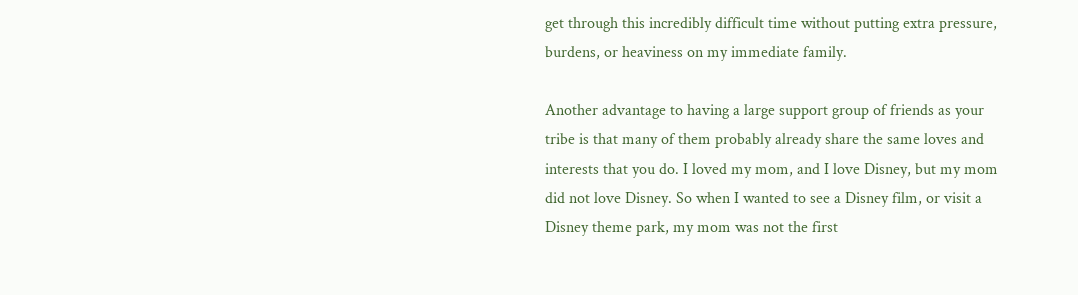get through this incredibly difficult time without putting extra pressure, burdens, or heaviness on my immediate family.

Another advantage to having a large support group of friends as your tribe is that many of them probably already share the same loves and interests that you do. I loved my mom, and I love Disney, but my mom did not love Disney. So when I wanted to see a Disney film, or visit a Disney theme park, my mom was not the first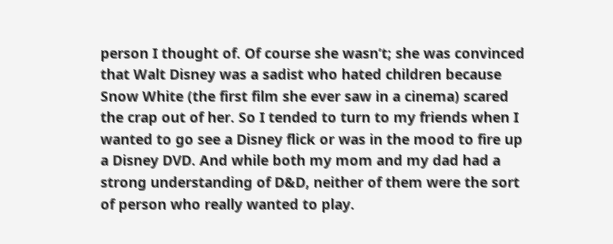person I thought of. Of course she wasn’t; she was convinced that Walt Disney was a sadist who hated children because Snow White (the first film she ever saw in a cinema) scared the crap out of her. So I tended to turn to my friends when I wanted to go see a Disney flick or was in the mood to fire up a Disney DVD. And while both my mom and my dad had a strong understanding of D&D, neither of them were the sort of person who really wanted to play.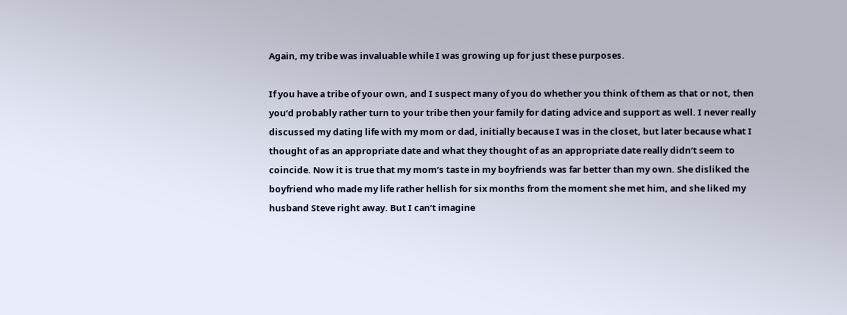Again, my tribe was invaluable while I was growing up for just these purposes.

If you have a tribe of your own, and I suspect many of you do whether you think of them as that or not, then you’d probably rather turn to your tribe then your family for dating advice and support as well. I never really discussed my dating life with my mom or dad, initially because I was in the closet, but later because what I thought of as an appropriate date and what they thought of as an appropriate date really didn’t seem to coincide. Now it is true that my mom’s taste in my boyfriends was far better than my own. She disliked the boyfriend who made my life rather hellish for six months from the moment she met him, and she liked my husband Steve right away. But I can’t imagine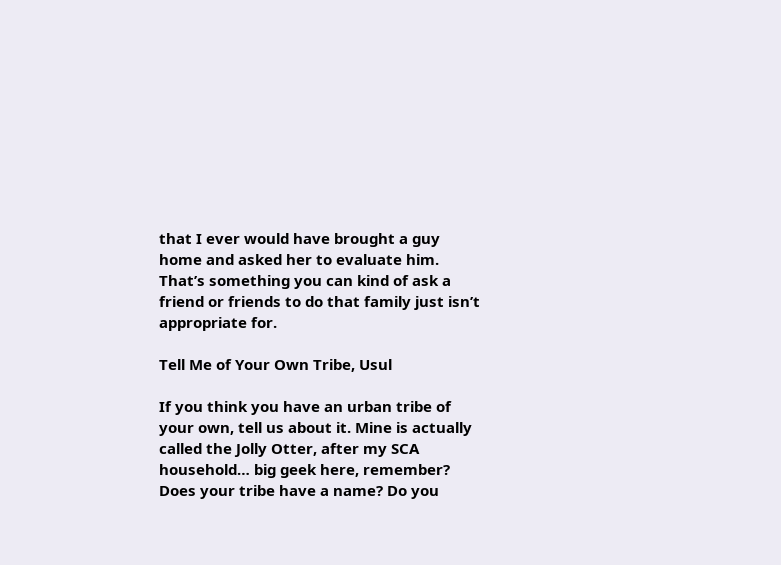that I ever would have brought a guy home and asked her to evaluate him. That’s something you can kind of ask a friend or friends to do that family just isn’t appropriate for.

Tell Me of Your Own Tribe, Usul

If you think you have an urban tribe of your own, tell us about it. Mine is actually called the Jolly Otter, after my SCA household… big geek here, remember? Does your tribe have a name? Do you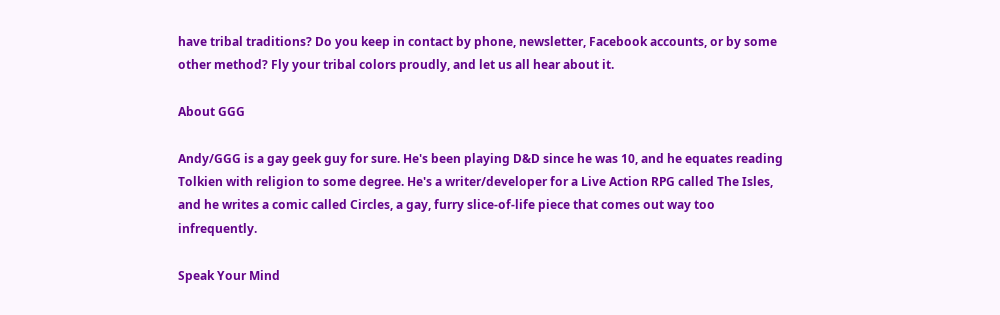have tribal traditions? Do you keep in contact by phone, newsletter, Facebook accounts, or by some other method? Fly your tribal colors proudly, and let us all hear about it.

About GGG

Andy/GGG is a gay geek guy for sure. He's been playing D&D since he was 10, and he equates reading Tolkien with religion to some degree. He's a writer/developer for a Live Action RPG called The Isles, and he writes a comic called Circles, a gay, furry slice-of-life piece that comes out way too infrequently.

Speak Your Mind